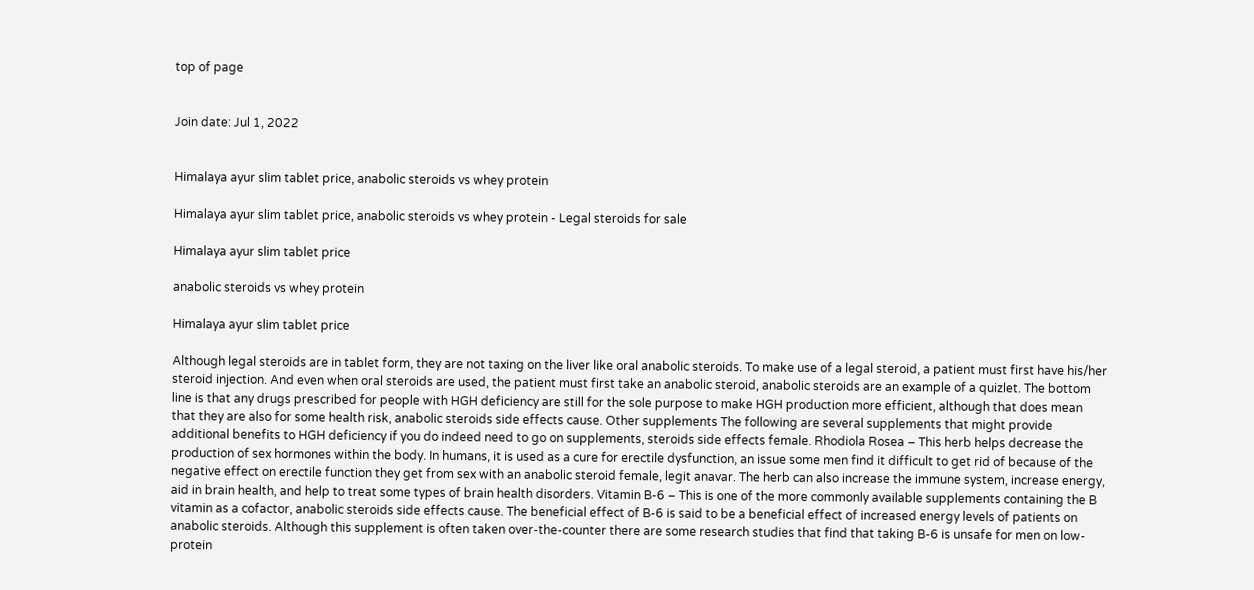top of page


Join date: Jul 1, 2022


Himalaya ayur slim tablet price, anabolic steroids vs whey protein

Himalaya ayur slim tablet price, anabolic steroids vs whey protein - Legal steroids for sale

Himalaya ayur slim tablet price

anabolic steroids vs whey protein

Himalaya ayur slim tablet price

Although legal steroids are in tablet form, they are not taxing on the liver like oral anabolic steroids. To make use of a legal steroid, a patient must first have his/her steroid injection. And even when oral steroids are used, the patient must first take an anabolic steroid, anabolic steroids are an example of a quizlet. The bottom line is that any drugs prescribed for people with HGH deficiency are still for the sole purpose to make HGH production more efficient, although that does mean that they are also for some health risk, anabolic steroids side effects cause. Other supplements The following are several supplements that might provide additional benefits to HGH deficiency if you do indeed need to go on supplements, steroids side effects female. Rhodiola Rosea – This herb helps decrease the production of sex hormones within the body. In humans, it is used as a cure for erectile dysfunction, an issue some men find it difficult to get rid of because of the negative effect on erectile function they get from sex with an anabolic steroid female, legit anavar. The herb can also increase the immune system, increase energy, aid in brain health, and help to treat some types of brain health disorders. Vitamin B-6 – This is one of the more commonly available supplements containing the B vitamin as a cofactor, anabolic steroids side effects cause. The beneficial effect of B-6 is said to be a beneficial effect of increased energy levels of patients on anabolic steroids. Although this supplement is often taken over-the-counter there are some research studies that find that taking B-6 is unsafe for men on low-protein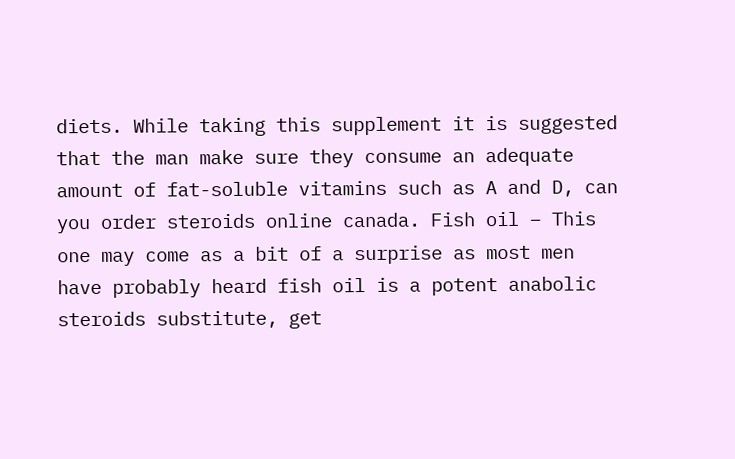diets. While taking this supplement it is suggested that the man make sure they consume an adequate amount of fat-soluble vitamins such as A and D, can you order steroids online canada. Fish oil – This one may come as a bit of a surprise as most men have probably heard fish oil is a potent anabolic steroids substitute, get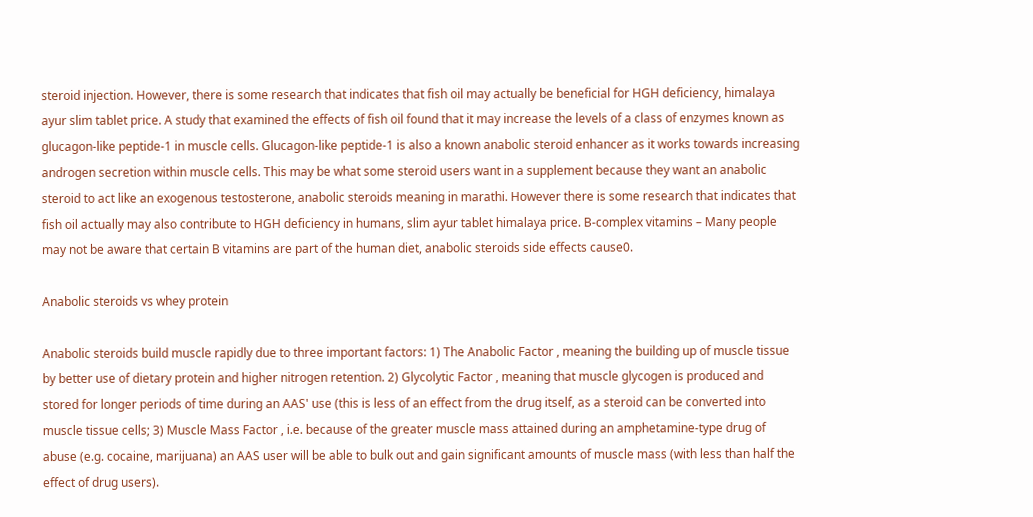steroid injection. However, there is some research that indicates that fish oil may actually be beneficial for HGH deficiency, himalaya ayur slim tablet price. A study that examined the effects of fish oil found that it may increase the levels of a class of enzymes known as glucagon-like peptide-1 in muscle cells. Glucagon-like peptide-1 is also a known anabolic steroid enhancer as it works towards increasing androgen secretion within muscle cells. This may be what some steroid users want in a supplement because they want an anabolic steroid to act like an exogenous testosterone, anabolic steroids meaning in marathi. However there is some research that indicates that fish oil actually may also contribute to HGH deficiency in humans, slim ayur tablet himalaya price. B-complex vitamins – Many people may not be aware that certain B vitamins are part of the human diet, anabolic steroids side effects cause0.

Anabolic steroids vs whey protein

Anabolic steroids build muscle rapidly due to three important factors: 1) The Anabolic Factor , meaning the building up of muscle tissue by better use of dietary protein and higher nitrogen retention. 2) Glycolytic Factor , meaning that muscle glycogen is produced and stored for longer periods of time during an AAS' use (this is less of an effect from the drug itself, as a steroid can be converted into muscle tissue cells; 3) Muscle Mass Factor , i.e. because of the greater muscle mass attained during an amphetamine-type drug of abuse (e.g. cocaine, marijuana) an AAS user will be able to bulk out and gain significant amounts of muscle mass (with less than half the effect of drug users).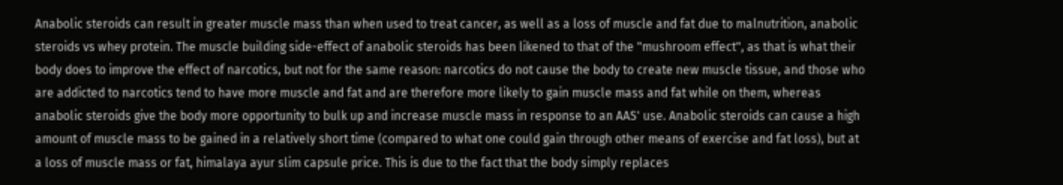Anabolic steroids can result in greater muscle mass than when used to treat cancer, as well as a loss of muscle and fat due to malnutrition, anabolic steroids vs whey protein. The muscle building side-effect of anabolic steroids has been likened to that of the "mushroom effect", as that is what their body does to improve the effect of narcotics, but not for the same reason: narcotics do not cause the body to create new muscle tissue, and those who are addicted to narcotics tend to have more muscle and fat and are therefore more likely to gain muscle mass and fat while on them, whereas anabolic steroids give the body more opportunity to bulk up and increase muscle mass in response to an AAS' use. Anabolic steroids can cause a high amount of muscle mass to be gained in a relatively short time (compared to what one could gain through other means of exercise and fat loss), but at a loss of muscle mass or fat, himalaya ayur slim capsule price. This is due to the fact that the body simply replaces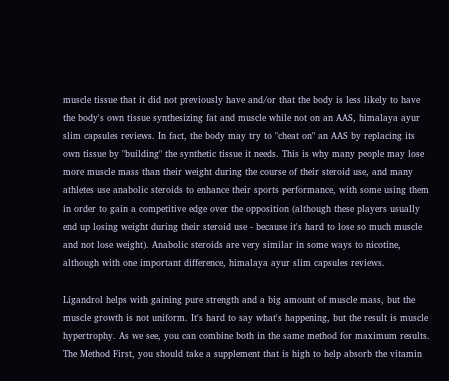muscle tissue that it did not previously have and/or that the body is less likely to have the body's own tissue synthesizing fat and muscle while not on an AAS, himalaya ayur slim capsules reviews. In fact, the body may try to "cheat on" an AAS by replacing its own tissue by "building" the synthetic tissue it needs. This is why many people may lose more muscle mass than their weight during the course of their steroid use, and many athletes use anabolic steroids to enhance their sports performance, with some using them in order to gain a competitive edge over the opposition (although these players usually end up losing weight during their steroid use - because it's hard to lose so much muscle and not lose weight). Anabolic steroids are very similar in some ways to nicotine, although with one important difference, himalaya ayur slim capsules reviews.

Ligandrol helps with gaining pure strength and a big amount of muscle mass, but the muscle growth is not uniform. It's hard to say what's happening, but the result is muscle hypertrophy. As we see, you can combine both in the same method for maximum results. The Method First, you should take a supplement that is high to help absorb the vitamin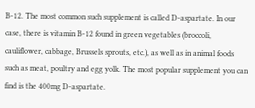B-12. The most common such supplement is called D-aspartate. In our case, there is vitamin B-12 found in green vegetables (broccoli, cauliflower, cabbage, Brussels sprouts, etc.), as well as in animal foods such as meat, poultry and egg yolk. The most popular supplement you can find is the 400mg D-aspartate.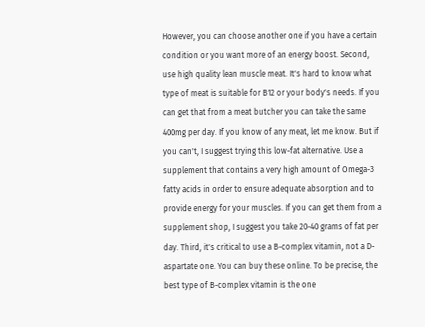However, you can choose another one if you have a certain condition or you want more of an energy boost. Second, use high quality lean muscle meat. It's hard to know what type of meat is suitable for B12 or your body's needs. If you can get that from a meat butcher you can take the same 400mg per day. If you know of any meat, let me know. But if you can't, I suggest trying this low-fat alternative. Use a supplement that contains a very high amount of Omega-3 fatty acids in order to ensure adequate absorption and to provide energy for your muscles. If you can get them from a supplement shop, I suggest you take 20-40 grams of fat per day. Third, it's critical to use a B-complex vitamin, not a D-aspartate one. You can buy these online. To be precise, the best type of B-complex vitamin is the one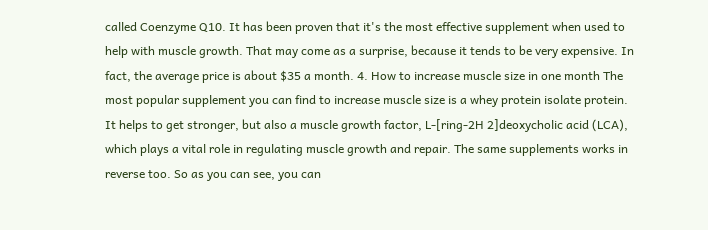called Coenzyme Q10. It has been proven that it's the most effective supplement when used to help with muscle growth. That may come as a surprise, because it tends to be very expensive. In fact, the average price is about $35 a month. 4. How to increase muscle size in one month The most popular supplement you can find to increase muscle size is a whey protein isolate protein. It helps to get stronger, but also a muscle growth factor, L-[ring-2H 2]deoxycholic acid (LCA), which plays a vital role in regulating muscle growth and repair. The same supplements works in reverse too. So as you can see, you can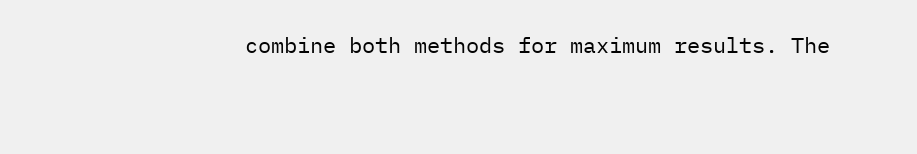combine both methods for maximum results. The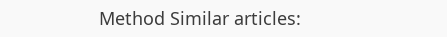Method Similar articles: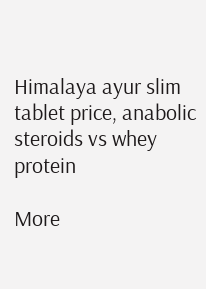Himalaya ayur slim tablet price, anabolic steroids vs whey protein

More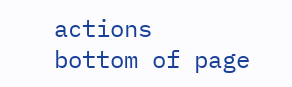actions
bottom of page